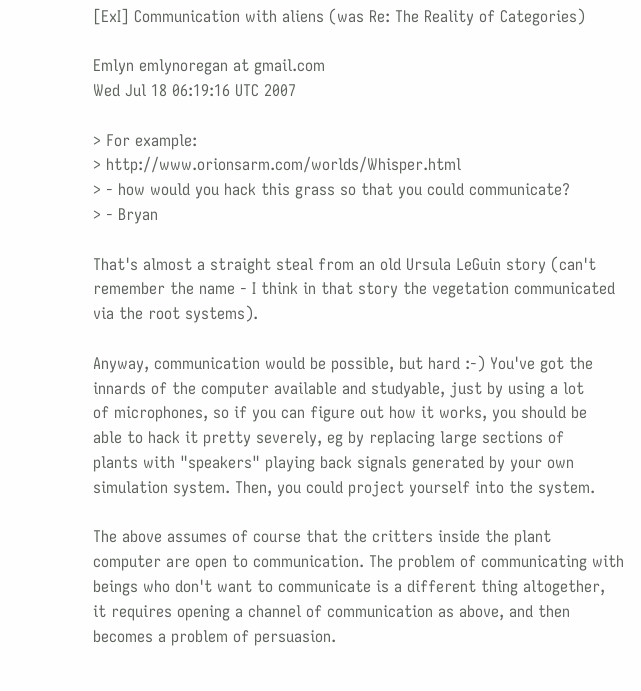[ExI] Communication with aliens (was Re: The Reality of Categories)

Emlyn emlynoregan at gmail.com
Wed Jul 18 06:19:16 UTC 2007

> For example:
> http://www.orionsarm.com/worlds/Whisper.html
> - how would you hack this grass so that you could communicate?
> - Bryan

That's almost a straight steal from an old Ursula LeGuin story (can't
remember the name - I think in that story the vegetation communicated
via the root systems).

Anyway, communication would be possible, but hard :-) You've got the
innards of the computer available and studyable, just by using a lot
of microphones, so if you can figure out how it works, you should be
able to hack it pretty severely, eg by replacing large sections of
plants with "speakers" playing back signals generated by your own
simulation system. Then, you could project yourself into the system.

The above assumes of course that the critters inside the plant
computer are open to communication. The problem of communicating with
beings who don't want to communicate is a different thing altogether,
it requires opening a channel of communication as above, and then
becomes a problem of persuasion.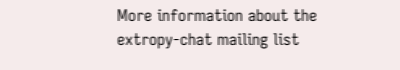More information about the extropy-chat mailing list